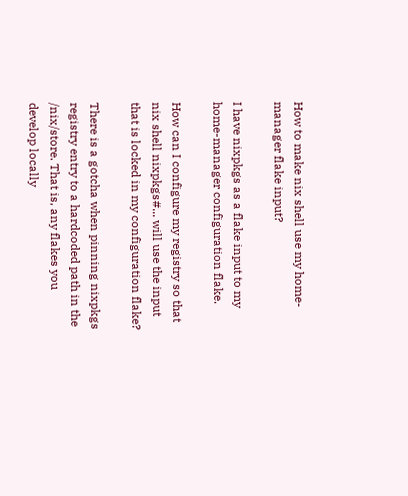How to make nix shell use my home-manager flake input?

I have nixpkgs as a flake input to my home-manager configuration flake.

How can I configure my registry so that nix shell nixpkgs#... will use the input that is locked in my configuration flake?

There is a gotcha when pinning nixpkgs registry entry to a hardcoded path in the /nix/store. That is, any flakes you develop locally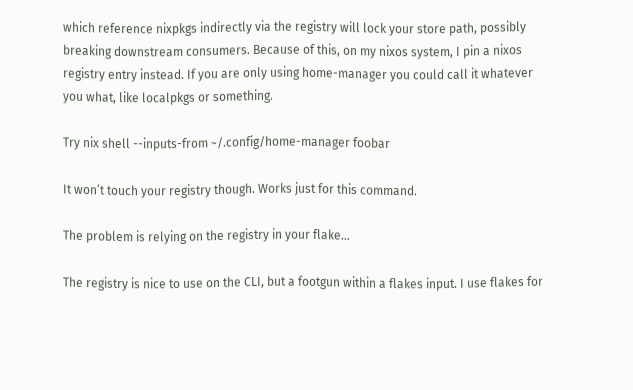which reference nixpkgs indirectly via the registry will lock your store path, possibly breaking downstream consumers. Because of this, on my nixos system, I pin a nixos registry entry instead. If you are only using home-manager you could call it whatever you what, like localpkgs or something.

Try nix shell --inputs-from ~/.config/home-manager foobar

It won’t touch your registry though. Works just for this command.

The problem is relying on the registry in your flake…

The registry is nice to use on the CLI, but a footgun within a flakes input. I use flakes for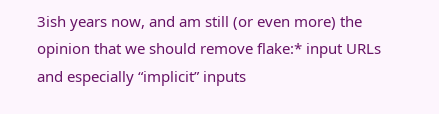3ish years now, and am still (or even more) the opinion that we should remove flake:* input URLs and especially “implicit” inputs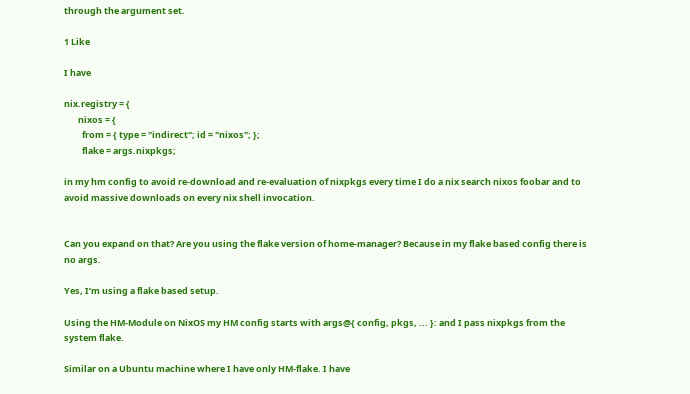through the argument set.

1 Like

I have

nix.registry = {
       nixos = {
         from = { type = "indirect"; id = "nixos"; };
         flake = args.nixpkgs;

in my hm config to avoid re-download and re-evaluation of nixpkgs every time I do a nix search nixos foobar and to avoid massive downloads on every nix shell invocation.


Can you expand on that? Are you using the flake version of home-manager? Because in my flake based config there is no args.

Yes, I’m using a flake based setup.

Using the HM-Module on NixOS my HM config starts with args@{ config, pkgs, ... }: and I pass nixpkgs from the system flake.

Similar on a Ubuntu machine where I have only HM-flake. I have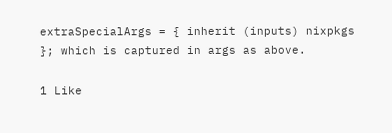extraSpecialArgs = { inherit (inputs) nixpkgs }; which is captured in args as above.

1 Like